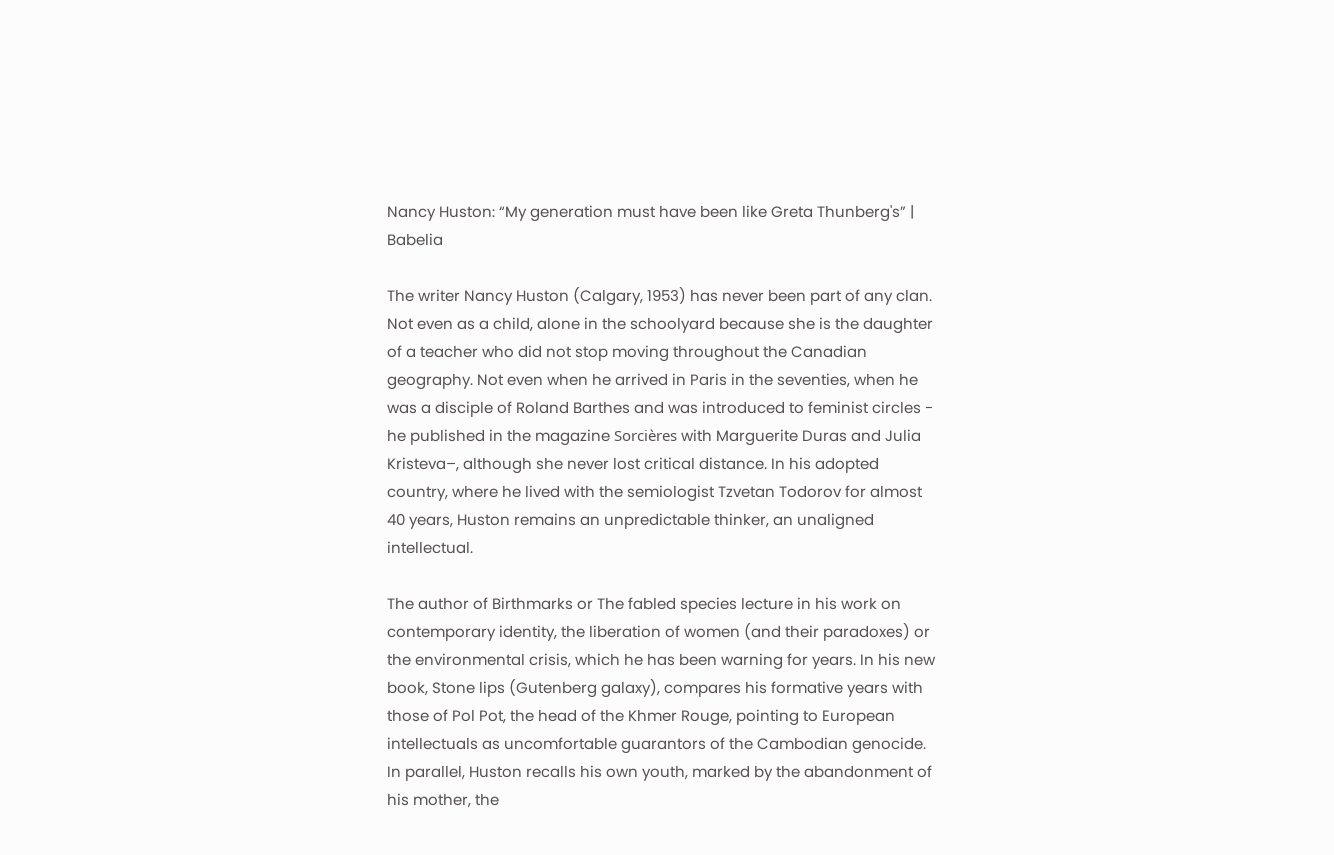Nancy Huston: “My generation must have been like Greta Thunberg's” | Babelia

The writer Nancy Huston (Calgary, 1953) has never been part of any clan. Not even as a child, alone in the schoolyard because she is the daughter of a teacher who did not stop moving throughout the Canadian geography. Not even when he arrived in Paris in the seventies, when he was a disciple of Roland Barthes and was introduced to feminist circles - he published in the magazine Sorcières with Marguerite Duras and Julia Kristeva–, although she never lost critical distance. In his adopted country, where he lived with the semiologist Tzvetan Todorov for almost 40 years, Huston remains an unpredictable thinker, an unaligned intellectual.

The author of Birthmarks or The fabled species lecture in his work on contemporary identity, the liberation of women (and their paradoxes) or the environmental crisis, which he has been warning for years. In his new book, Stone lips (Gutenberg galaxy), compares his formative years with those of Pol Pot, the head of the Khmer Rouge, pointing to European intellectuals as uncomfortable guarantors of the Cambodian genocide. In parallel, Huston recalls his own youth, marked by the abandonment of his mother, the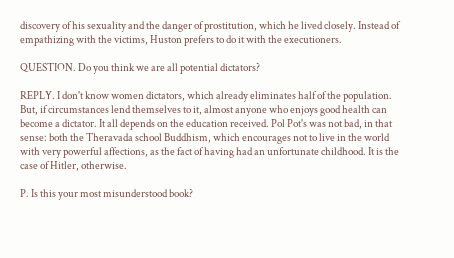discovery of his sexuality and the danger of prostitution, which he lived closely. Instead of empathizing with the victims, Huston prefers to do it with the executioners.

QUESTION. Do you think we are all potential dictators?

REPLY. I don't know women dictators, which already eliminates half of the population. But, if circumstances lend themselves to it, almost anyone who enjoys good health can become a dictator. It all depends on the education received. Pol Pot's was not bad, in that sense: both the Theravada school Buddhism, which encourages not to live in the world with very powerful affections, as the fact of having had an unfortunate childhood. It is the case of Hitler, otherwise.

P. Is this your most misunderstood book?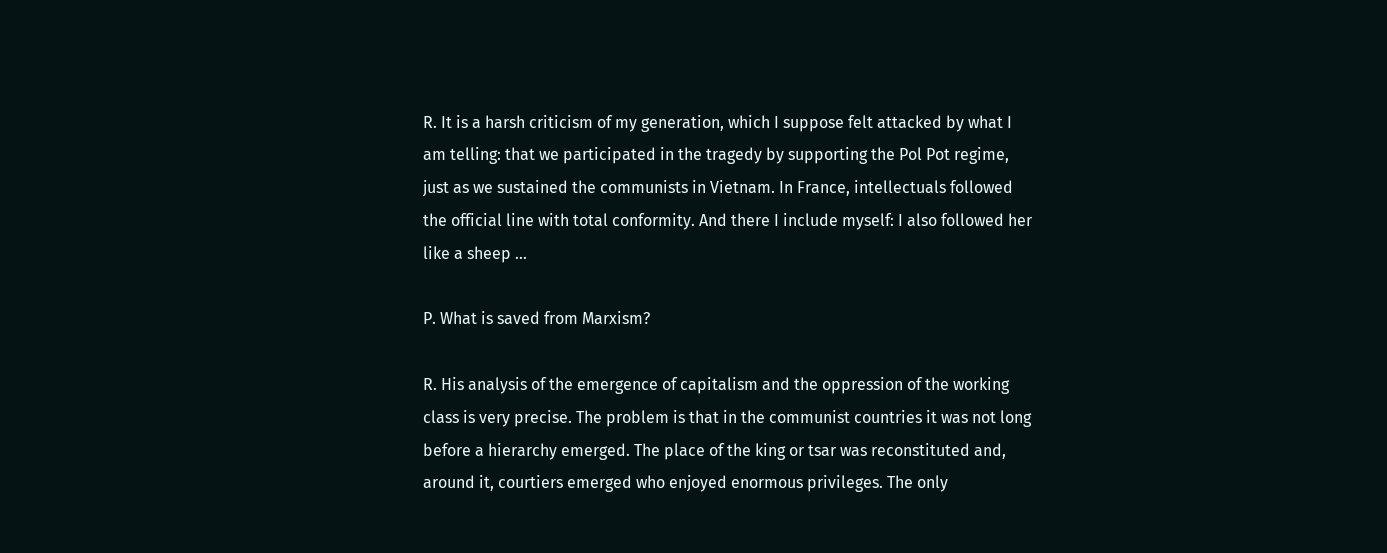R. It is a harsh criticism of my generation, which I suppose felt attacked by what I am telling: that we participated in the tragedy by supporting the Pol Pot regime, just as we sustained the communists in Vietnam. In France, intellectuals followed the official line with total conformity. And there I include myself: I also followed her like a sheep ...

P. What is saved from Marxism?

R. His analysis of the emergence of capitalism and the oppression of the working class is very precise. The problem is that in the communist countries it was not long before a hierarchy emerged. The place of the king or tsar was reconstituted and, around it, courtiers emerged who enjoyed enormous privileges. The only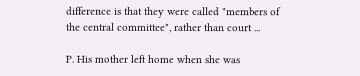difference is that they were called "members of the central committee", rather than court ...

P. His mother left home when she was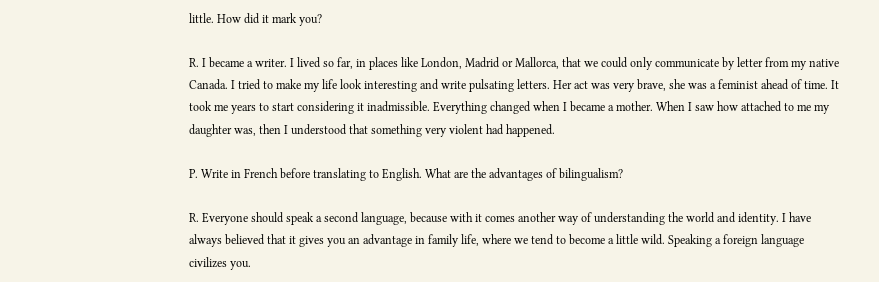little. How did it mark you?

R. I became a writer. I lived so far, in places like London, Madrid or Mallorca, that we could only communicate by letter from my native Canada. I tried to make my life look interesting and write pulsating letters. Her act was very brave, she was a feminist ahead of time. It took me years to start considering it inadmissible. Everything changed when I became a mother. When I saw how attached to me my daughter was, then I understood that something very violent had happened.

P. Write in French before translating to English. What are the advantages of bilingualism?

R. Everyone should speak a second language, because with it comes another way of understanding the world and identity. I have always believed that it gives you an advantage in family life, where we tend to become a little wild. Speaking a foreign language civilizes you.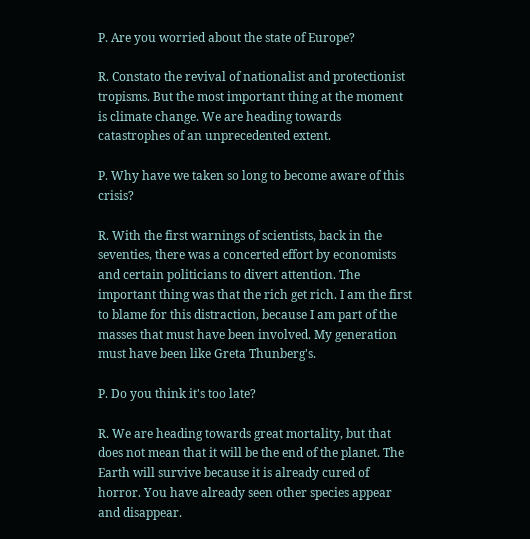P. Are you worried about the state of Europe?

R. Constato the revival of nationalist and protectionist tropisms. But the most important thing at the moment is climate change. We are heading towards catastrophes of an unprecedented extent.

P. Why have we taken so long to become aware of this crisis?

R. With the first warnings of scientists, back in the seventies, there was a concerted effort by economists and certain politicians to divert attention. The important thing was that the rich get rich. I am the first to blame for this distraction, because I am part of the masses that must have been involved. My generation must have been like Greta Thunberg's.

P. Do you think it's too late?

R. We are heading towards great mortality, but that does not mean that it will be the end of the planet. The Earth will survive because it is already cured of horror. You have already seen other species appear and disappear.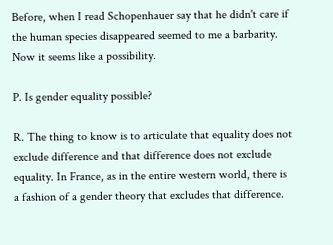Before, when I read Schopenhauer say that he didn't care if the human species disappeared seemed to me a barbarity. Now it seems like a possibility.

P. Is gender equality possible?

R. The thing to know is to articulate that equality does not exclude difference and that difference does not exclude equality. In France, as in the entire western world, there is a fashion of a gender theory that excludes that difference.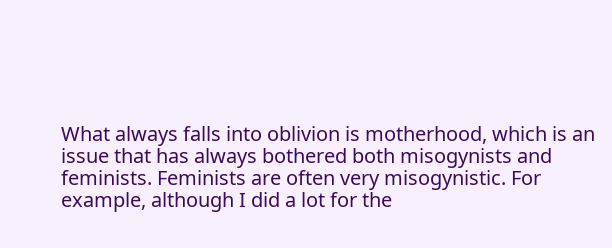What always falls into oblivion is motherhood, which is an issue that has always bothered both misogynists and feminists. Feminists are often very misogynistic. For example, although I did a lot for the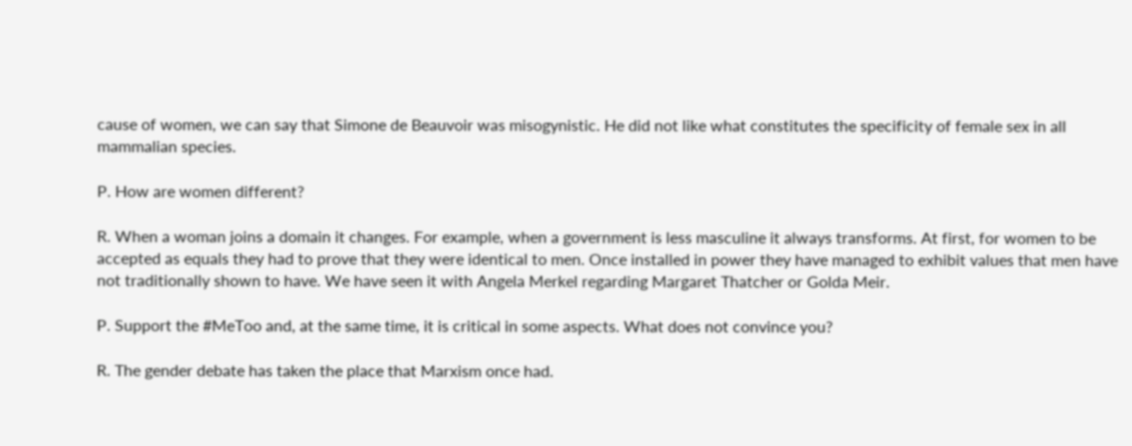cause of women, we can say that Simone de Beauvoir was misogynistic. He did not like what constitutes the specificity of female sex in all mammalian species.

P. How are women different?

R. When a woman joins a domain it changes. For example, when a government is less masculine it always transforms. At first, for women to be accepted as equals they had to prove that they were identical to men. Once installed in power they have managed to exhibit values that men have not traditionally shown to have. We have seen it with Angela Merkel regarding Margaret Thatcher or Golda Meir.

P. Support the #MeToo and, at the same time, it is critical in some aspects. What does not convince you?

R. The gender debate has taken the place that Marxism once had.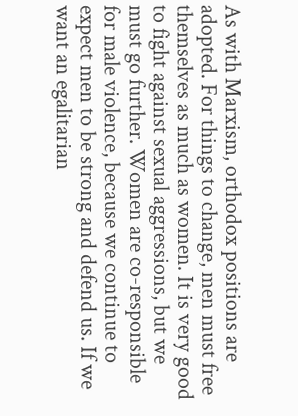As with Marxism, orthodox positions are adopted. For things to change, men must free themselves as much as women. It is very good to fight against sexual aggressions, but we must go further. Women are co-responsible for male violence, because we continue to expect men to be strong and defend us. If we want an egalitarian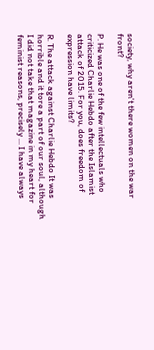society, why aren't there women on the war front?

P. He was one of the few intellectuals who criticized Charlie Hebdo after the Islamist attack of 2015. For you, does freedom of expression have limits?

R. The attack against Charlie Hebdo It was horrible and it tore a part of our soul, although I did not take that magazine in my heart for feminist reasons, precisely ... I have always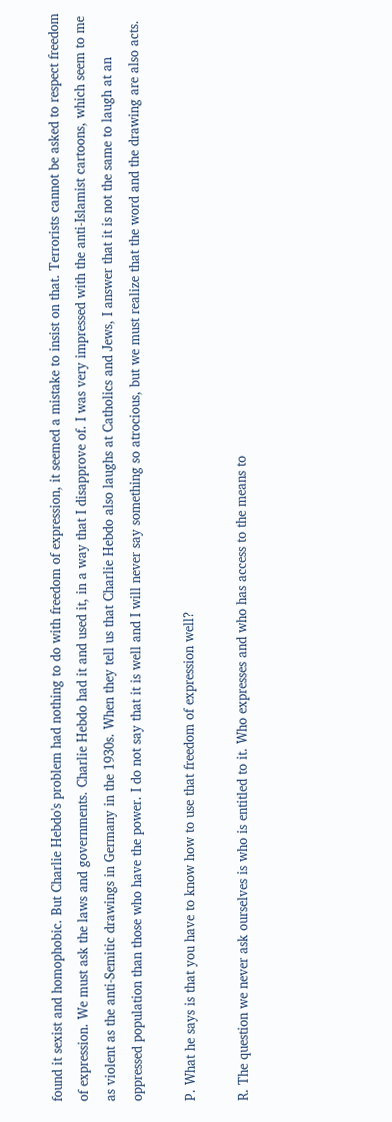found it sexist and homophobic. But Charlie Hebdo's problem had nothing to do with freedom of expression, it seemed a mistake to insist on that. Terrorists cannot be asked to respect freedom of expression. We must ask the laws and governments. Charlie Hebdo had it and used it, in a way that I disapprove of. I was very impressed with the anti-Islamist cartoons, which seem to me as violent as the anti-Semitic drawings in Germany in the 1930s. When they tell us that Charlie Hebdo also laughs at Catholics and Jews, I answer that it is not the same to laugh at an oppressed population than those who have the power. I do not say that it is well and I will never say something so atrocious, but we must realize that the word and the drawing are also acts.

P. What he says is that you have to know how to use that freedom of expression well?

R. The question we never ask ourselves is who is entitled to it. Who expresses and who has access to the means to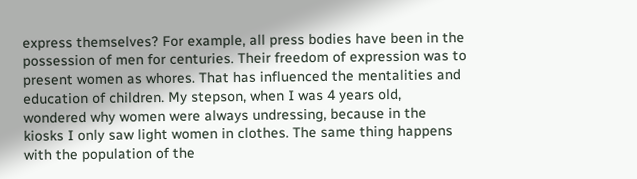express themselves? For example, all press bodies have been in the possession of men for centuries. Their freedom of expression was to present women as whores. That has influenced the mentalities and education of children. My stepson, when I was 4 years old, wondered why women were always undressing, because in the kiosks I only saw light women in clothes. The same thing happens with the population of the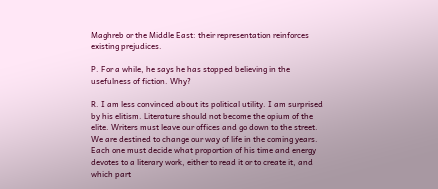Maghreb or the Middle East: their representation reinforces existing prejudices.

P. For a while, he says he has stopped believing in the usefulness of fiction. Why?

R. I am less convinced about its political utility. I am surprised by his elitism. Literature should not become the opium of the elite. Writers must leave our offices and go down to the street. We are destined to change our way of life in the coming years. Each one must decide what proportion of his time and energy devotes to a literary work, either to read it or to create it, and which part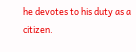he devotes to his duty as a citizen.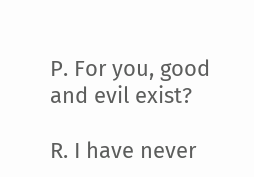P. For you, good and evil exist?

R. I have never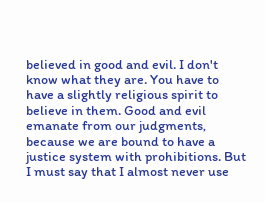believed in good and evil. I don't know what they are. You have to have a slightly religious spirit to believe in them. Good and evil emanate from our judgments, because we are bound to have a justice system with prohibitions. But I must say that I almost never use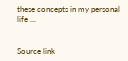these concepts in my personal life ...


Source link